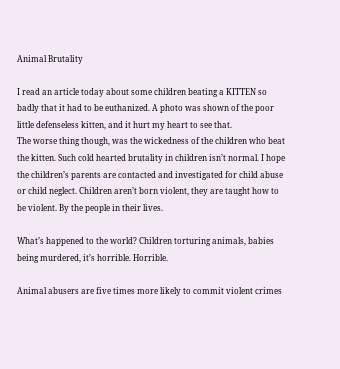Animal Brutality

I read an article today about some children beating a KITTEN so badly that it had to be euthanized. A photo was shown of the poor little defenseless kitten, and it hurt my heart to see that.
The worse thing though, was the wickedness of the children who beat the kitten. Such cold hearted brutality in children isn’t normal. I hope the children’s parents are contacted and investigated for child abuse or child neglect. Children aren’t born violent, they are taught how to be violent. By the people in their lives.

What’s happened to the world? Children torturing animals, babies being murdered, it’s horrible. Horrible.

Animal abusers are five times more likely to commit violent crimes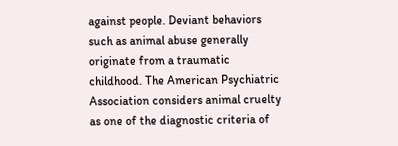against people. Deviant behaviors such as animal abuse generally originate from a traumatic childhood. The American Psychiatric Association considers animal cruelty as one of the diagnostic criteria of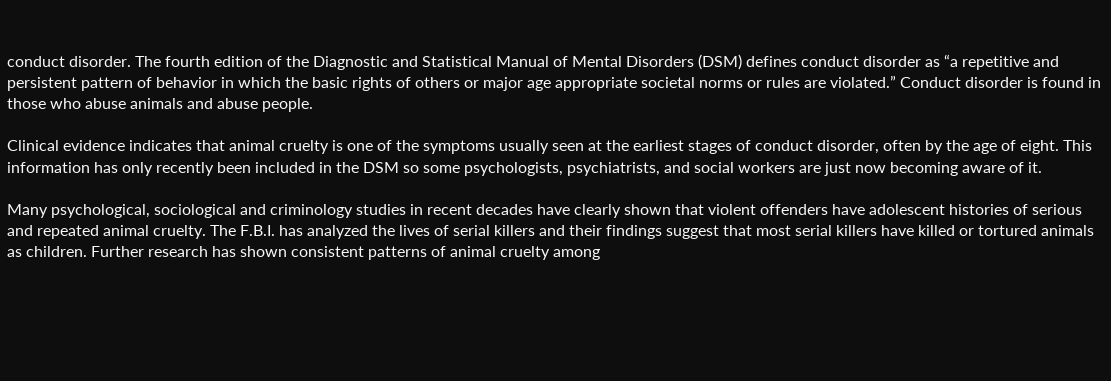conduct disorder. The fourth edition of the Diagnostic and Statistical Manual of Mental Disorders (DSM) defines conduct disorder as “a repetitive and persistent pattern of behavior in which the basic rights of others or major age appropriate societal norms or rules are violated.” Conduct disorder is found in those who abuse animals and abuse people.

Clinical evidence indicates that animal cruelty is one of the symptoms usually seen at the earliest stages of conduct disorder, often by the age of eight. This information has only recently been included in the DSM so some psychologists, psychiatrists, and social workers are just now becoming aware of it.

Many psychological, sociological and criminology studies in recent decades have clearly shown that violent offenders have adolescent histories of serious and repeated animal cruelty. The F.B.I. has analyzed the lives of serial killers and their findings suggest that most serial killers have killed or tortured animals as children. Further research has shown consistent patterns of animal cruelty among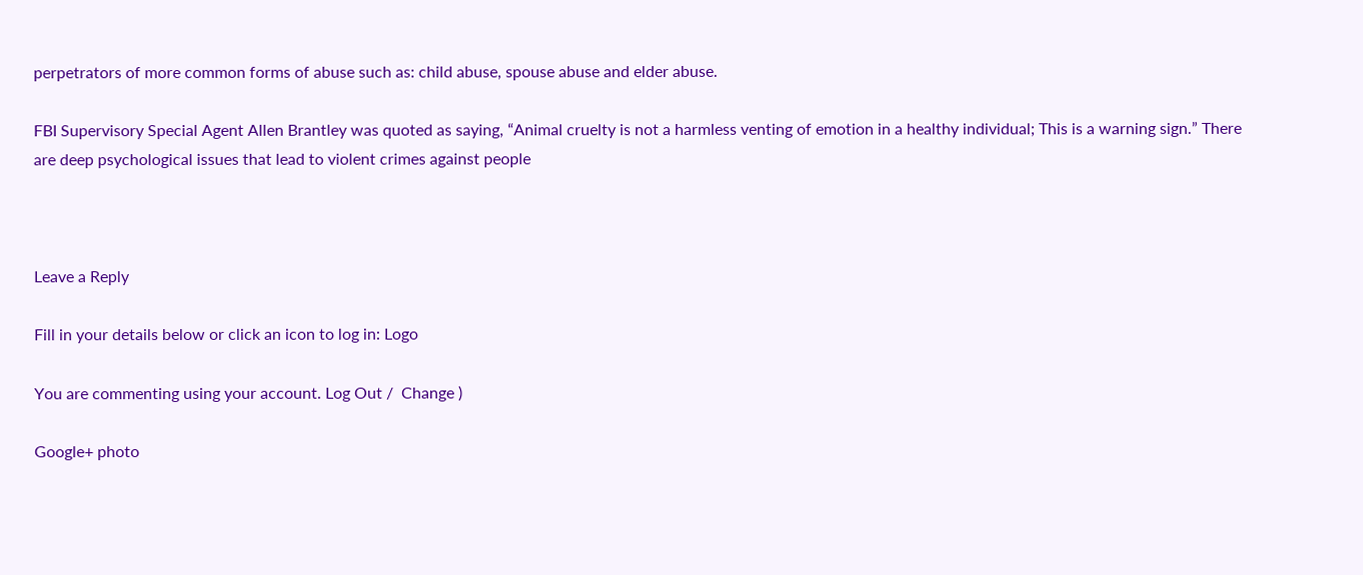perpetrators of more common forms of abuse such as: child abuse, spouse abuse and elder abuse.

FBI Supervisory Special Agent Allen Brantley was quoted as saying, “Animal cruelty is not a harmless venting of emotion in a healthy individual; This is a warning sign.” There are deep psychological issues that lead to violent crimes against people



Leave a Reply

Fill in your details below or click an icon to log in: Logo

You are commenting using your account. Log Out /  Change )

Google+ photo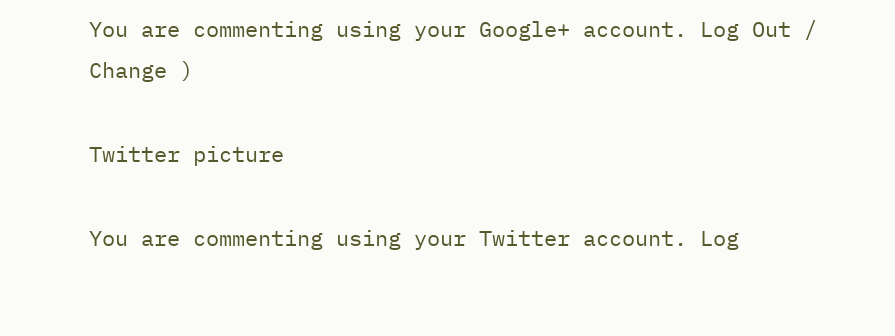You are commenting using your Google+ account. Log Out /  Change )

Twitter picture

You are commenting using your Twitter account. Log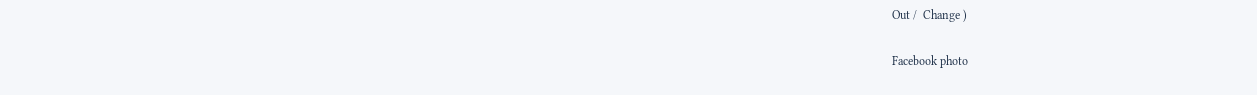Out /  Change )

Facebook photo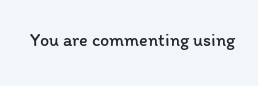You are commenting using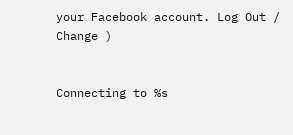your Facebook account. Log Out /  Change )


Connecting to %s